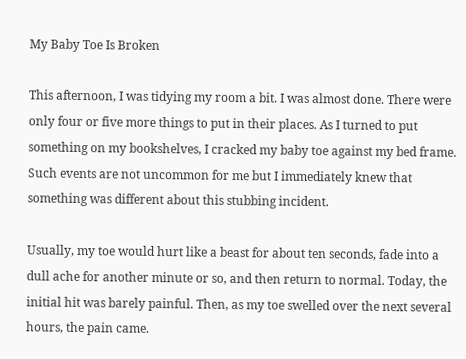My Baby Toe Is Broken

This afternoon, I was tidying my room a bit. I was almost done. There were only four or five more things to put in their places. As I turned to put something on my bookshelves, I cracked my baby toe against my bed frame. Such events are not uncommon for me but I immediately knew that something was different about this stubbing incident.

Usually, my toe would hurt like a beast for about ten seconds, fade into a dull ache for another minute or so, and then return to normal. Today, the initial hit was barely painful. Then, as my toe swelled over the next several hours, the pain came.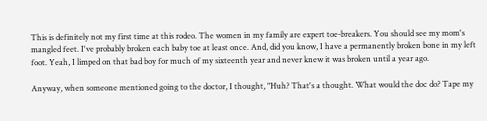This is definitely not my first time at this rodeo. The women in my family are expert toe-breakers. You should see my mom's mangled feet. I've probably broken each baby toe at least once. And, did you know, I have a permanently broken bone in my left foot. Yeah, I limped on that bad boy for much of my sixteenth year and never knew it was broken until a year ago.

Anyway, when someone mentioned going to the doctor, I thought, "Huh? That's a thought. What would the doc do? Tape my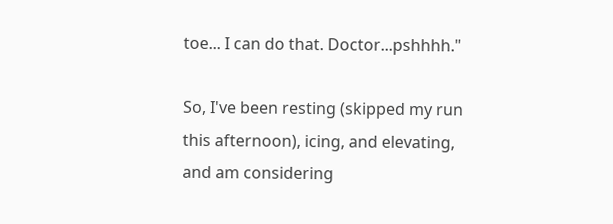toe... I can do that. Doctor...pshhhh."

So, I've been resting (skipped my run this afternoon), icing, and elevating, and am considering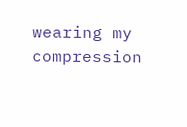wearing my compression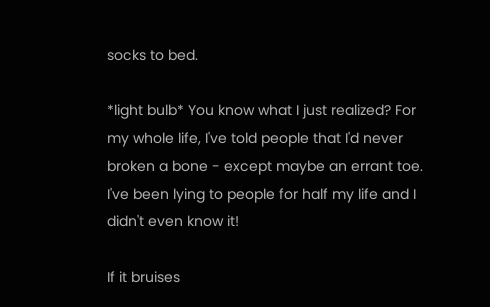socks to bed.

*light bulb* You know what I just realized? For my whole life, I've told people that I'd never broken a bone - except maybe an errant toe. I've been lying to people for half my life and I didn't even know it!

If it bruises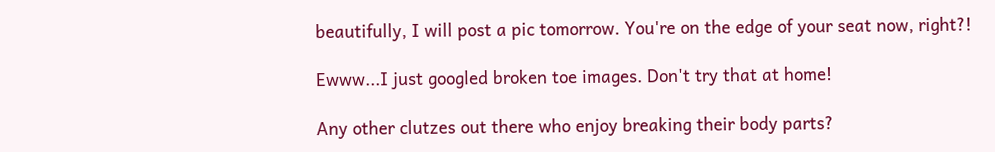beautifully, I will post a pic tomorrow. You're on the edge of your seat now, right?!

Ewww...I just googled broken toe images. Don't try that at home!

Any other clutzes out there who enjoy breaking their body parts?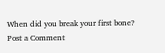When did you break your first bone?
Post a Comment